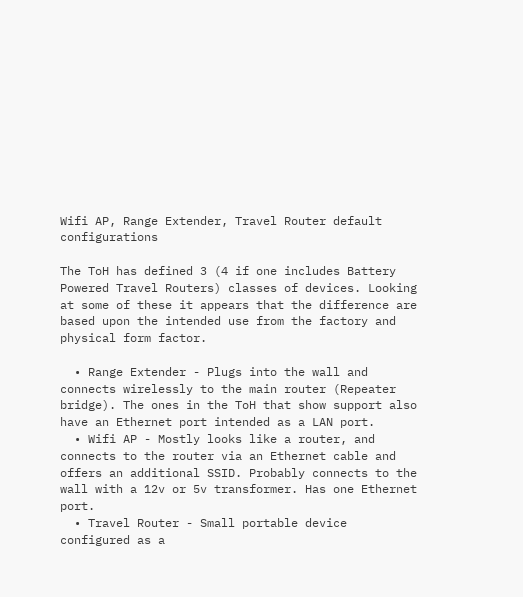Wifi AP, Range Extender, Travel Router default configurations

The ToH has defined 3 (4 if one includes Battery Powered Travel Routers) classes of devices. Looking at some of these it appears that the difference are based upon the intended use from the factory and physical form factor.

  • Range Extender - Plugs into the wall and connects wirelessly to the main router (Repeater bridge). The ones in the ToH that show support also have an Ethernet port intended as a LAN port.
  • Wifi AP - Mostly looks like a router, and connects to the router via an Ethernet cable and offers an additional SSID. Probably connects to the wall with a 12v or 5v transformer. Has one Ethernet port.
  • Travel Router - Small portable device configured as a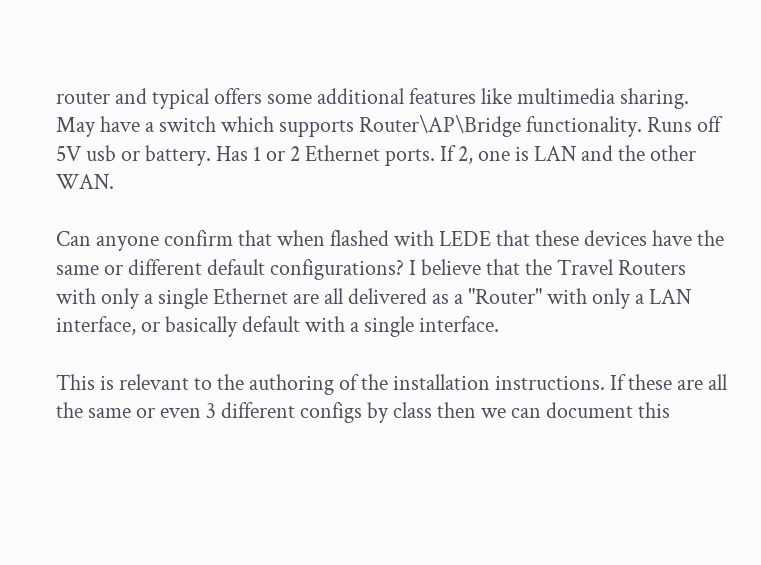router and typical offers some additional features like multimedia sharing. May have a switch which supports Router\AP\Bridge functionality. Runs off 5V usb or battery. Has 1 or 2 Ethernet ports. If 2, one is LAN and the other WAN.

Can anyone confirm that when flashed with LEDE that these devices have the same or different default configurations? I believe that the Travel Routers with only a single Ethernet are all delivered as a "Router" with only a LAN interface, or basically default with a single interface.

This is relevant to the authoring of the installation instructions. If these are all the same or even 3 different configs by class then we can document this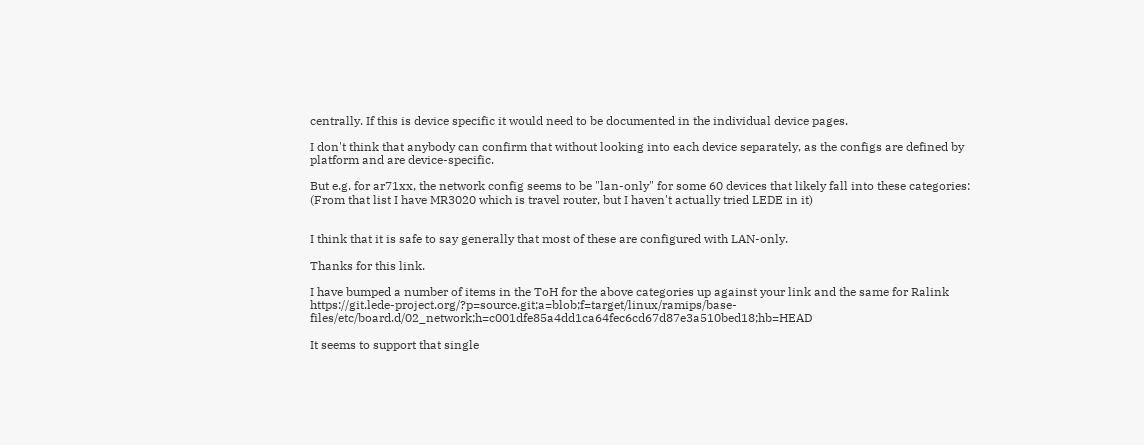centrally. If this is device specific it would need to be documented in the individual device pages.

I don't think that anybody can confirm that without looking into each device separately, as the configs are defined by platform and are device-specific.

But e.g. for ar71xx, the network config seems to be "lan-only" for some 60 devices that likely fall into these categories: (From that list I have MR3020 which is travel router, but I haven't actually tried LEDE in it)


I think that it is safe to say generally that most of these are configured with LAN-only.

Thanks for this link.

I have bumped a number of items in the ToH for the above categories up against your link and the same for Ralink https://git.lede-project.org/?p=source.git;a=blob;f=target/linux/ramips/base-files/etc/board.d/02_network;h=c001dfe85a4dd1ca64fec6cd67d87e3a510bed18;hb=HEAD

It seems to support that single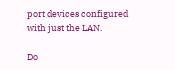port devices configured with just the LAN.

Do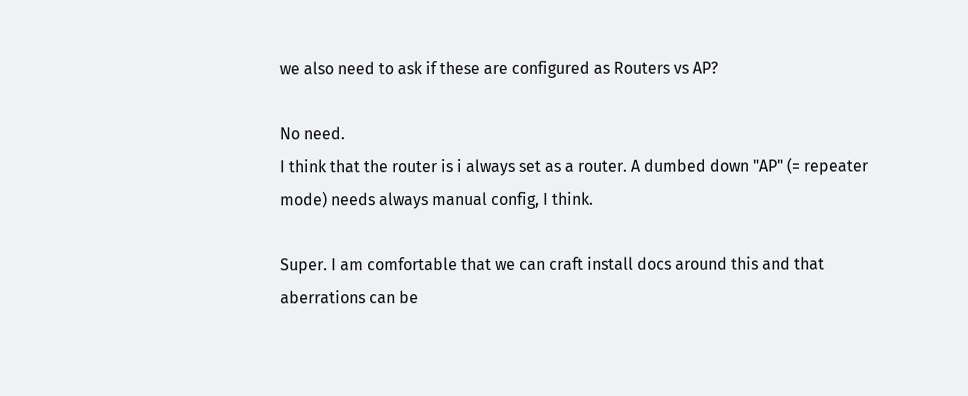we also need to ask if these are configured as Routers vs AP?

No need.
I think that the router is i always set as a router. A dumbed down "AP" (= repeater mode) needs always manual config, I think.

Super. I am comfortable that we can craft install docs around this and that aberrations can be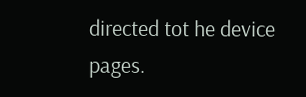directed tot he device pages.